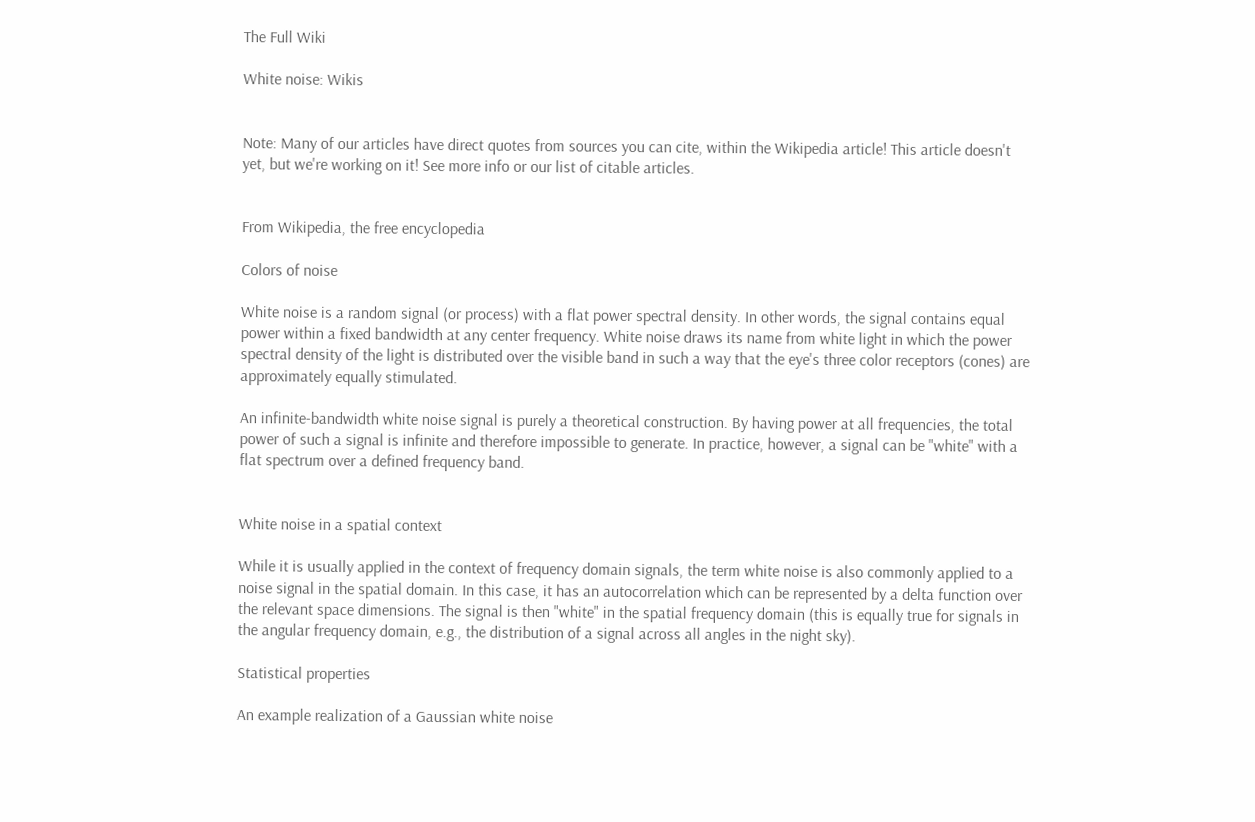The Full Wiki

White noise: Wikis


Note: Many of our articles have direct quotes from sources you can cite, within the Wikipedia article! This article doesn't yet, but we're working on it! See more info or our list of citable articles.


From Wikipedia, the free encyclopedia

Colors of noise

White noise is a random signal (or process) with a flat power spectral density. In other words, the signal contains equal power within a fixed bandwidth at any center frequency. White noise draws its name from white light in which the power spectral density of the light is distributed over the visible band in such a way that the eye's three color receptors (cones) are approximately equally stimulated.

An infinite-bandwidth white noise signal is purely a theoretical construction. By having power at all frequencies, the total power of such a signal is infinite and therefore impossible to generate. In practice, however, a signal can be "white" with a flat spectrum over a defined frequency band.


White noise in a spatial context

While it is usually applied in the context of frequency domain signals, the term white noise is also commonly applied to a noise signal in the spatial domain. In this case, it has an autocorrelation which can be represented by a delta function over the relevant space dimensions. The signal is then "white" in the spatial frequency domain (this is equally true for signals in the angular frequency domain, e.g., the distribution of a signal across all angles in the night sky).

Statistical properties

An example realization of a Gaussian white noise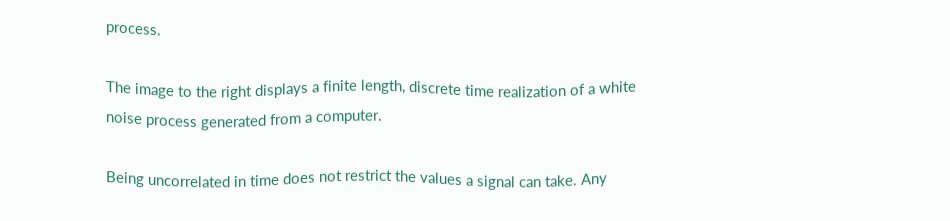process.

The image to the right displays a finite length, discrete time realization of a white noise process generated from a computer.

Being uncorrelated in time does not restrict the values a signal can take. Any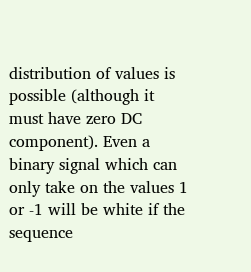distribution of values is possible (although it must have zero DC component). Even a binary signal which can only take on the values 1 or -1 will be white if the sequence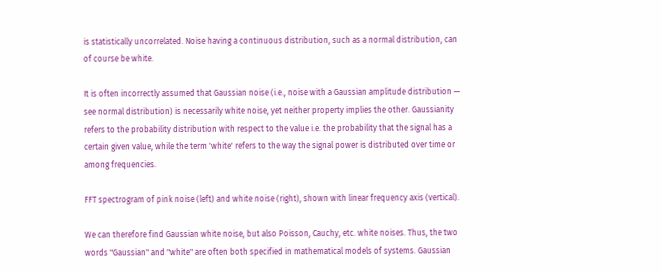is statistically uncorrelated. Noise having a continuous distribution, such as a normal distribution, can of course be white.

It is often incorrectly assumed that Gaussian noise (i.e., noise with a Gaussian amplitude distribution — see normal distribution) is necessarily white noise, yet neither property implies the other. Gaussianity refers to the probability distribution with respect to the value i.e. the probability that the signal has a certain given value, while the term 'white' refers to the way the signal power is distributed over time or among frequencies.

FFT spectrogram of pink noise (left) and white noise (right), shown with linear frequency axis (vertical).

We can therefore find Gaussian white noise, but also Poisson, Cauchy, etc. white noises. Thus, the two words "Gaussian" and "white" are often both specified in mathematical models of systems. Gaussian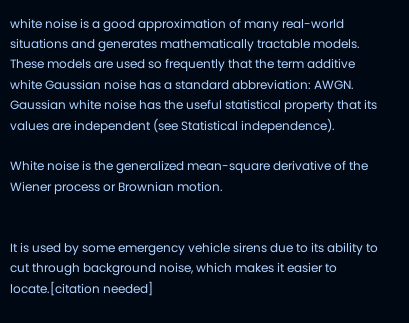white noise is a good approximation of many real-world situations and generates mathematically tractable models. These models are used so frequently that the term additive white Gaussian noise has a standard abbreviation: AWGN. Gaussian white noise has the useful statistical property that its values are independent (see Statistical independence).

White noise is the generalized mean-square derivative of the Wiener process or Brownian motion.


It is used by some emergency vehicle sirens due to its ability to cut through background noise, which makes it easier to locate.[citation needed]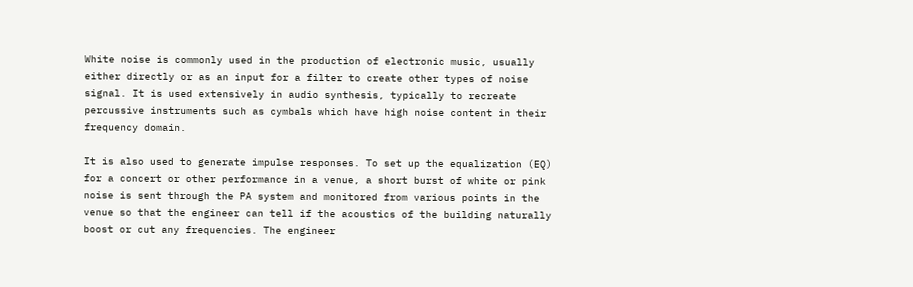White noise is commonly used in the production of electronic music, usually either directly or as an input for a filter to create other types of noise signal. It is used extensively in audio synthesis, typically to recreate percussive instruments such as cymbals which have high noise content in their frequency domain.

It is also used to generate impulse responses. To set up the equalization (EQ) for a concert or other performance in a venue, a short burst of white or pink noise is sent through the PA system and monitored from various points in the venue so that the engineer can tell if the acoustics of the building naturally boost or cut any frequencies. The engineer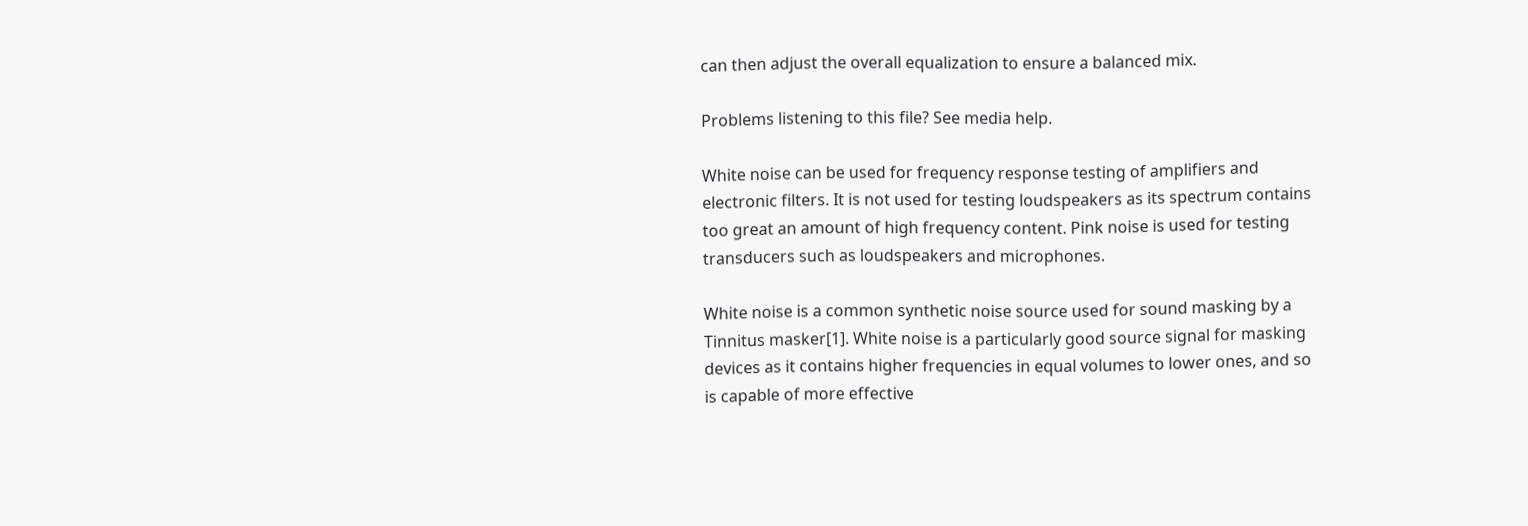can then adjust the overall equalization to ensure a balanced mix.

Problems listening to this file? See media help.

White noise can be used for frequency response testing of amplifiers and electronic filters. It is not used for testing loudspeakers as its spectrum contains too great an amount of high frequency content. Pink noise is used for testing transducers such as loudspeakers and microphones.

White noise is a common synthetic noise source used for sound masking by a Tinnitus masker[1]. White noise is a particularly good source signal for masking devices as it contains higher frequencies in equal volumes to lower ones, and so is capable of more effective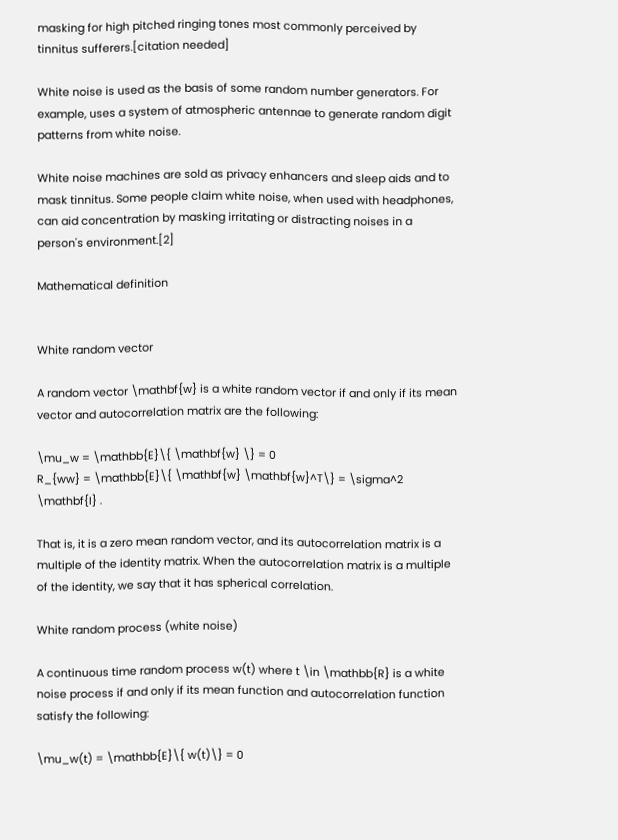masking for high pitched ringing tones most commonly perceived by tinnitus sufferers.[citation needed]

White noise is used as the basis of some random number generators. For example, uses a system of atmospheric antennae to generate random digit patterns from white noise.

White noise machines are sold as privacy enhancers and sleep aids and to mask tinnitus. Some people claim white noise, when used with headphones, can aid concentration by masking irritating or distracting noises in a person's environment.[2]

Mathematical definition


White random vector

A random vector \mathbf{w} is a white random vector if and only if its mean vector and autocorrelation matrix are the following:

\mu_w = \mathbb{E}\{ \mathbf{w} \} = 0
R_{ww} = \mathbb{E}\{ \mathbf{w} \mathbf{w}^T\} = \sigma^2 \mathbf{I} .

That is, it is a zero mean random vector, and its autocorrelation matrix is a multiple of the identity matrix. When the autocorrelation matrix is a multiple of the identity, we say that it has spherical correlation.

White random process (white noise)

A continuous time random process w(t) where t \in \mathbb{R} is a white noise process if and only if its mean function and autocorrelation function satisfy the following:

\mu_w(t) = \mathbb{E}\{ w(t)\} = 0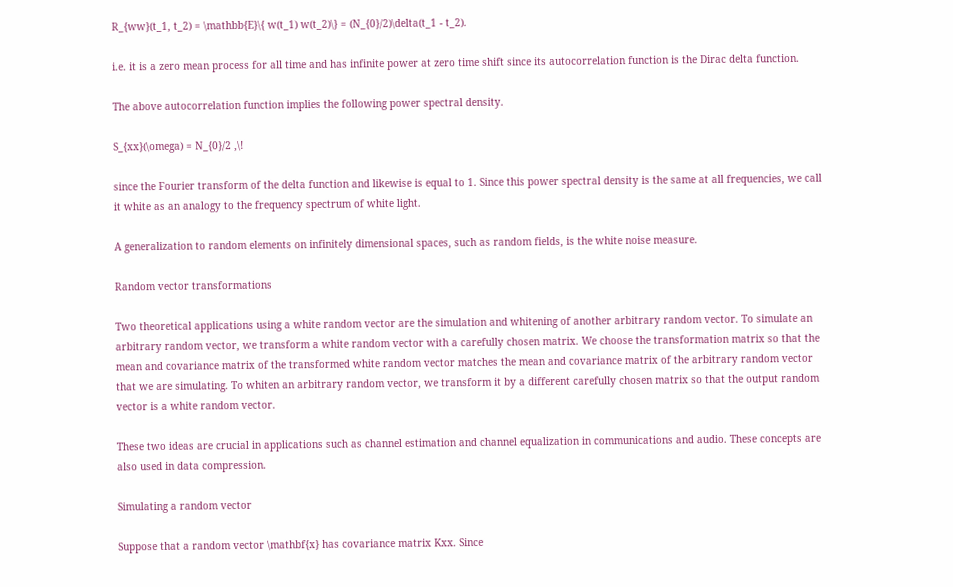R_{ww}(t_1, t_2) = \mathbb{E}\{ w(t_1) w(t_2)\} = (N_{0}/2)\delta(t_1 - t_2).

i.e. it is a zero mean process for all time and has infinite power at zero time shift since its autocorrelation function is the Dirac delta function.

The above autocorrelation function implies the following power spectral density.

S_{xx}(\omega) = N_{0}/2 ,\!

since the Fourier transform of the delta function and likewise is equal to 1. Since this power spectral density is the same at all frequencies, we call it white as an analogy to the frequency spectrum of white light.

A generalization to random elements on infinitely dimensional spaces, such as random fields, is the white noise measure.

Random vector transformations

Two theoretical applications using a white random vector are the simulation and whitening of another arbitrary random vector. To simulate an arbitrary random vector, we transform a white random vector with a carefully chosen matrix. We choose the transformation matrix so that the mean and covariance matrix of the transformed white random vector matches the mean and covariance matrix of the arbitrary random vector that we are simulating. To whiten an arbitrary random vector, we transform it by a different carefully chosen matrix so that the output random vector is a white random vector.

These two ideas are crucial in applications such as channel estimation and channel equalization in communications and audio. These concepts are also used in data compression.

Simulating a random vector

Suppose that a random vector \mathbf{x} has covariance matrix Kxx. Since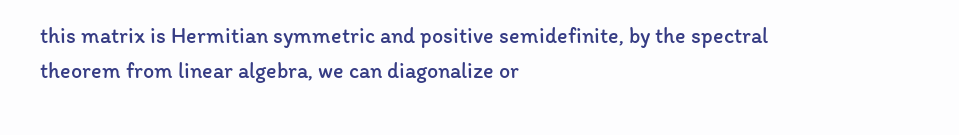this matrix is Hermitian symmetric and positive semidefinite, by the spectral theorem from linear algebra, we can diagonalize or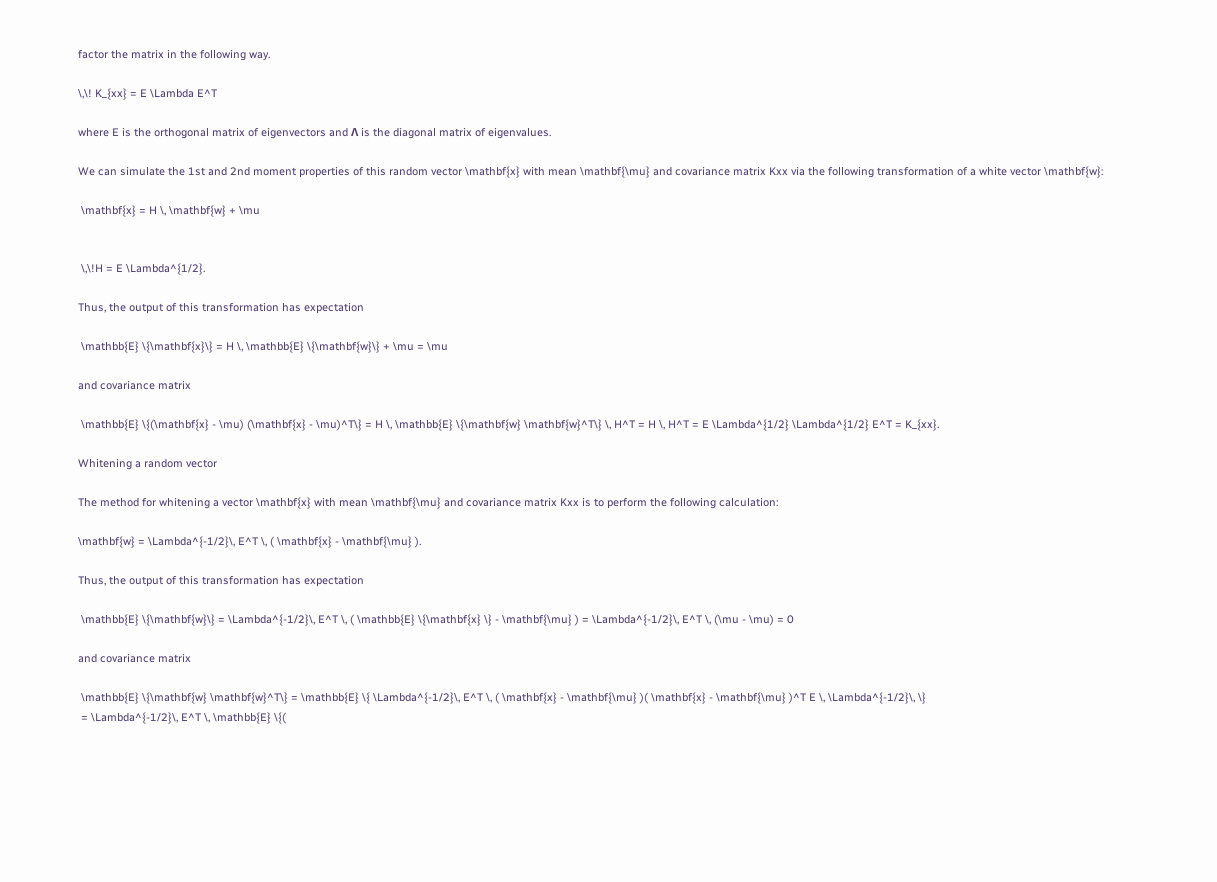factor the matrix in the following way.

\,\! K_{xx} = E \Lambda E^T

where E is the orthogonal matrix of eigenvectors and Λ is the diagonal matrix of eigenvalues.

We can simulate the 1st and 2nd moment properties of this random vector \mathbf{x} with mean \mathbf{\mu} and covariance matrix Kxx via the following transformation of a white vector \mathbf{w}:

 \mathbf{x} = H \, \mathbf{w} + \mu


 \,\!H = E \Lambda^{1/2}.

Thus, the output of this transformation has expectation

 \mathbb{E} \{\mathbf{x}\} = H \, \mathbb{E} \{\mathbf{w}\} + \mu = \mu

and covariance matrix

 \mathbb{E} \{(\mathbf{x} - \mu) (\mathbf{x} - \mu)^T\} = H \, \mathbb{E} \{\mathbf{w} \mathbf{w}^T\} \, H^T = H \, H^T = E \Lambda^{1/2} \Lambda^{1/2} E^T = K_{xx}.

Whitening a random vector

The method for whitening a vector \mathbf{x} with mean \mathbf{\mu} and covariance matrix Kxx is to perform the following calculation:

\mathbf{w} = \Lambda^{-1/2}\, E^T \, ( \mathbf{x} - \mathbf{\mu} ).

Thus, the output of this transformation has expectation

 \mathbb{E} \{\mathbf{w}\} = \Lambda^{-1/2}\, E^T \, ( \mathbb{E} \{\mathbf{x} \} - \mathbf{\mu} ) = \Lambda^{-1/2}\, E^T \, (\mu - \mu) = 0

and covariance matrix

 \mathbb{E} \{\mathbf{w} \mathbf{w}^T\} = \mathbb{E} \{ \Lambda^{-1/2}\, E^T \, ( \mathbf{x} - \mathbf{\mu} )( \mathbf{x} - \mathbf{\mu} )^T E \, \Lambda^{-1/2}\, \}
 = \Lambda^{-1/2}\, E^T \, \mathbb{E} \{(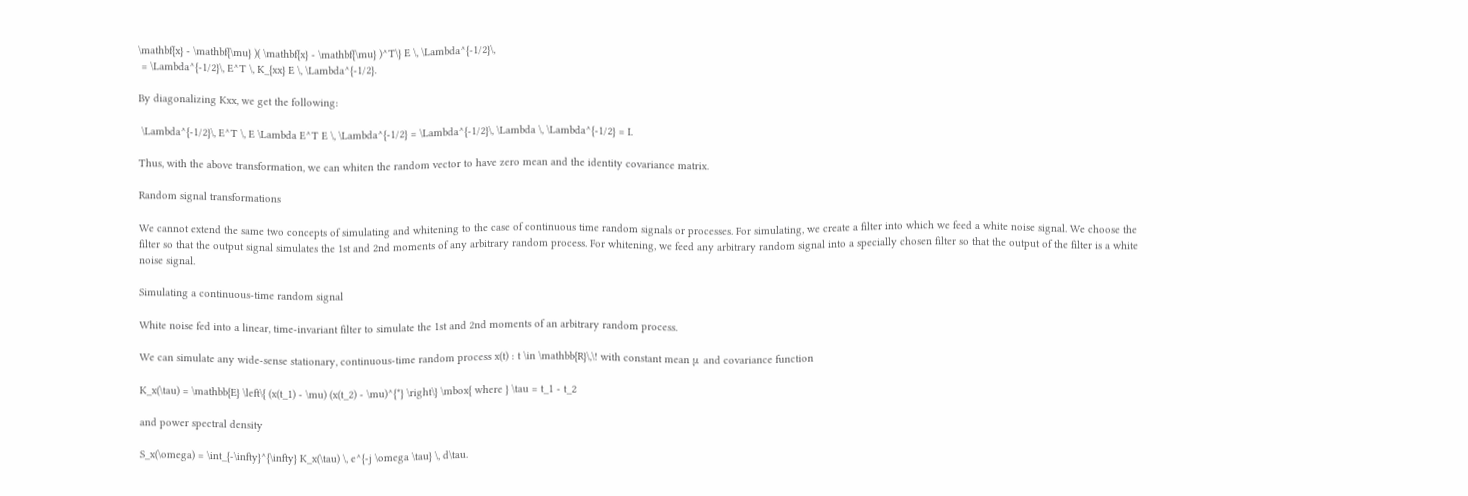\mathbf{x} - \mathbf{\mu} )( \mathbf{x} - \mathbf{\mu} )^T\} E \, \Lambda^{-1/2}\,
 = \Lambda^{-1/2}\, E^T \, K_{xx} E \, \Lambda^{-1/2}.

By diagonalizing Kxx, we get the following:

 \Lambda^{-1/2}\, E^T \, E \Lambda E^T E \, \Lambda^{-1/2} = \Lambda^{-1/2}\, \Lambda \, \Lambda^{-1/2} = I.

Thus, with the above transformation, we can whiten the random vector to have zero mean and the identity covariance matrix.

Random signal transformations

We cannot extend the same two concepts of simulating and whitening to the case of continuous time random signals or processes. For simulating, we create a filter into which we feed a white noise signal. We choose the filter so that the output signal simulates the 1st and 2nd moments of any arbitrary random process. For whitening, we feed any arbitrary random signal into a specially chosen filter so that the output of the filter is a white noise signal.

Simulating a continuous-time random signal

White noise fed into a linear, time-invariant filter to simulate the 1st and 2nd moments of an arbitrary random process.

We can simulate any wide-sense stationary, continuous-time random process x(t) : t \in \mathbb{R}\,\! with constant mean μ and covariance function

K_x(\tau) = \mathbb{E} \left\{ (x(t_1) - \mu) (x(t_2) - \mu)^{*} \right\} \mbox{ where } \tau = t_1 - t_2

and power spectral density

S_x(\omega) = \int_{-\infty}^{\infty} K_x(\tau) \, e^{-j \omega \tau} \, d\tau.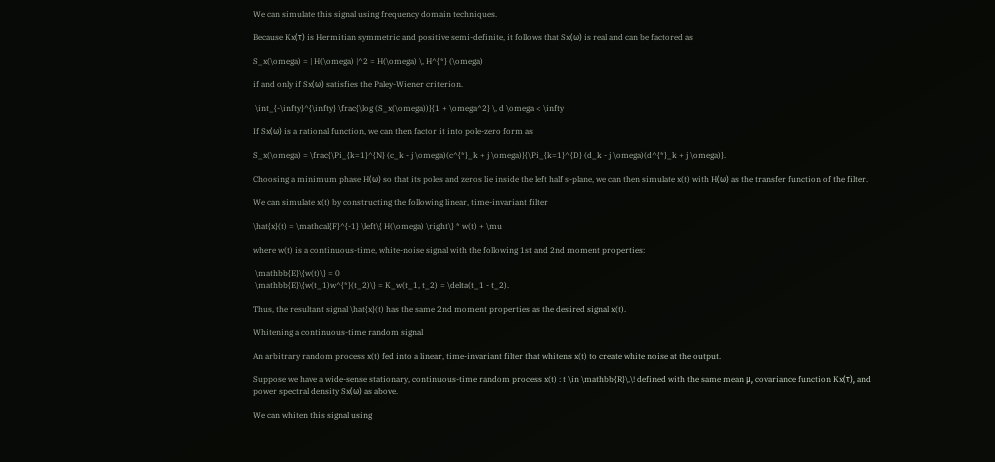We can simulate this signal using frequency domain techniques.

Because Kx(τ) is Hermitian symmetric and positive semi-definite, it follows that Sx(ω) is real and can be factored as

S_x(\omega) = | H(\omega) |^2 = H(\omega) \, H^{*} (\omega)

if and only if Sx(ω) satisfies the Paley-Wiener criterion.

 \int_{-\infty}^{\infty} \frac{\log (S_x(\omega))}{1 + \omega^2} \, d \omega < \infty

If Sx(ω) is a rational function, we can then factor it into pole-zero form as

S_x(\omega) = \frac{\Pi_{k=1}^{N} (c_k - j \omega)(c^{*}_k + j \omega)}{\Pi_{k=1}^{D} (d_k - j \omega)(d^{*}_k + j \omega)}.

Choosing a minimum phase H(ω) so that its poles and zeros lie inside the left half s-plane, we can then simulate x(t) with H(ω) as the transfer function of the filter.

We can simulate x(t) by constructing the following linear, time-invariant filter

\hat{x}(t) = \mathcal{F}^{-1} \left\{ H(\omega) \right\} * w(t) + \mu

where w(t) is a continuous-time, white-noise signal with the following 1st and 2nd moment properties:

 \mathbb{E}\{w(t)\} = 0
 \mathbb{E}\{w(t_1)w^{*}(t_2)\} = K_w(t_1, t_2) = \delta(t_1 - t_2).

Thus, the resultant signal \hat{x}(t) has the same 2nd moment properties as the desired signal x(t).

Whitening a continuous-time random signal

An arbitrary random process x(t) fed into a linear, time-invariant filter that whitens x(t) to create white noise at the output.

Suppose we have a wide-sense stationary, continuous-time random process x(t) : t \in \mathbb{R}\,\! defined with the same mean μ, covariance function Kx(τ), and power spectral density Sx(ω) as above.

We can whiten this signal using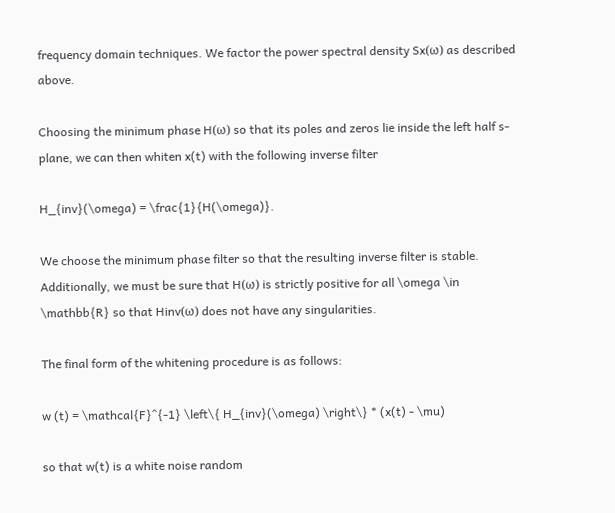frequency domain techniques. We factor the power spectral density Sx(ω) as described above.

Choosing the minimum phase H(ω) so that its poles and zeros lie inside the left half s-plane, we can then whiten x(t) with the following inverse filter

H_{inv}(\omega) = \frac{1}{H(\omega)}.

We choose the minimum phase filter so that the resulting inverse filter is stable. Additionally, we must be sure that H(ω) is strictly positive for all \omega \in \mathbb{R} so that Hinv(ω) does not have any singularities.

The final form of the whitening procedure is as follows:

w (t) = \mathcal{F}^{-1} \left\{ H_{inv}(\omega) \right\} * (x(t) - \mu)

so that w(t) is a white noise random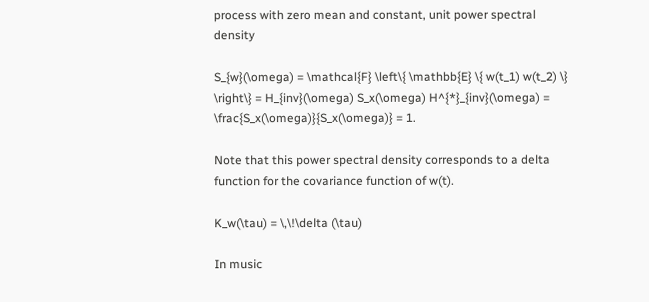process with zero mean and constant, unit power spectral density

S_{w}(\omega) = \mathcal{F} \left\{ \mathbb{E} \{ w(t_1) w(t_2) \} \right\} = H_{inv}(\omega) S_x(\omega) H^{*}_{inv}(\omega) = \frac{S_x(\omega)}{S_x(\omega)} = 1.

Note that this power spectral density corresponds to a delta function for the covariance function of w(t).

K_w(\tau) = \,\!\delta (\tau)

In music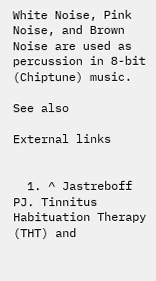White Noise, Pink Noise, and Brown Noise are used as percussion in 8-bit (Chiptune) music.

See also

External links


  1. ^ Jastreboff PJ. Tinnitus Habituation Therapy (THT) and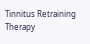Tinnitus Retraining Therapy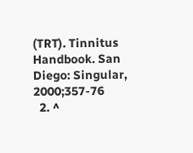(TRT). Tinnitus Handbook. San Diego: Singular, 2000;357-76
  2. ^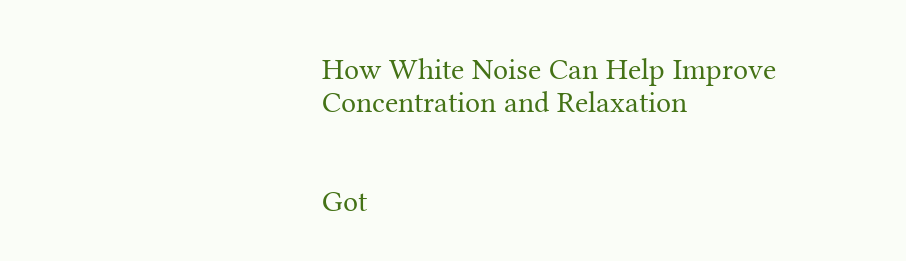How White Noise Can Help Improve Concentration and Relaxation


Got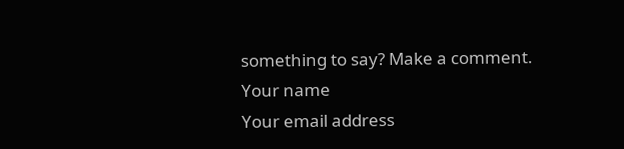something to say? Make a comment.
Your name
Your email address